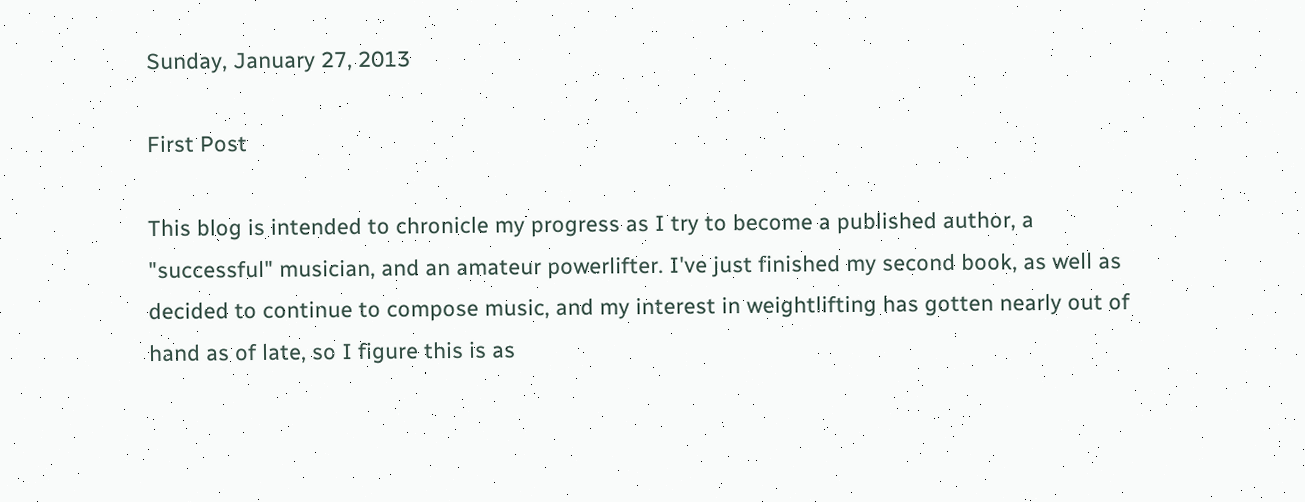Sunday, January 27, 2013

First Post

This blog is intended to chronicle my progress as I try to become a published author, a "successful" musician, and an amateur powerlifter. I've just finished my second book, as well as decided to continue to compose music, and my interest in weightlifting has gotten nearly out of hand as of late, so I figure this is as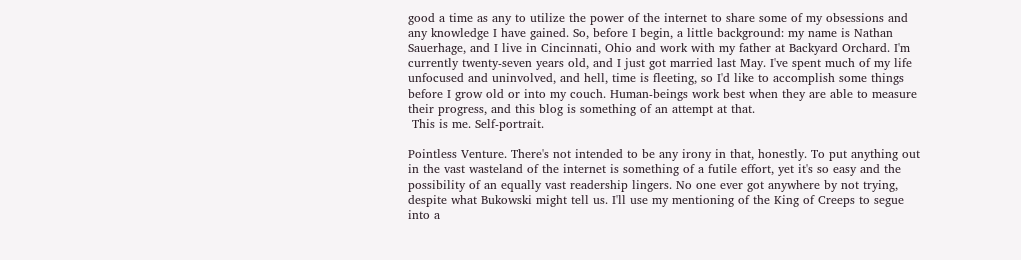good a time as any to utilize the power of the internet to share some of my obsessions and any knowledge I have gained. So, before I begin, a little background: my name is Nathan Sauerhage, and I live in Cincinnati, Ohio and work with my father at Backyard Orchard. I'm currently twenty-seven years old, and I just got married last May. I've spent much of my life unfocused and uninvolved, and hell, time is fleeting, so I'd like to accomplish some things before I grow old or into my couch. Human-beings work best when they are able to measure their progress, and this blog is something of an attempt at that.
 This is me. Self-portrait.

Pointless Venture. There's not intended to be any irony in that, honestly. To put anything out in the vast wasteland of the internet is something of a futile effort, yet it's so easy and the possibility of an equally vast readership lingers. No one ever got anywhere by not trying, despite what Bukowski might tell us. I'll use my mentioning of the King of Creeps to segue into a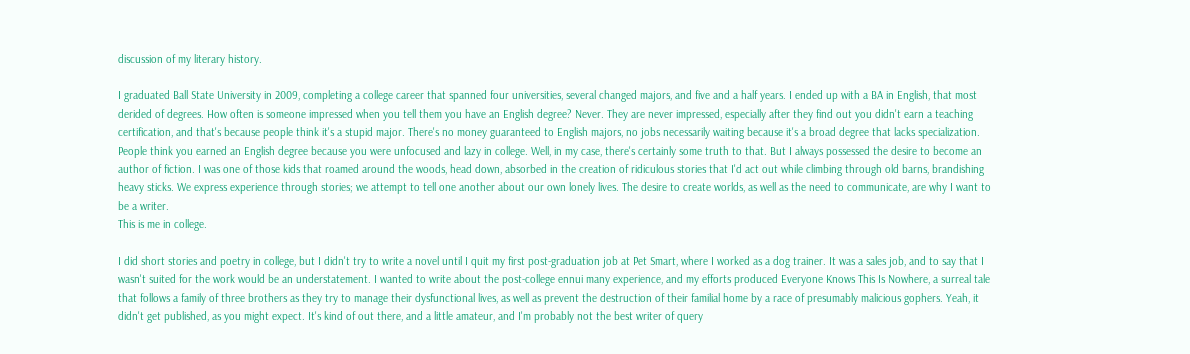discussion of my literary history.

I graduated Ball State University in 2009, completing a college career that spanned four universities, several changed majors, and five and a half years. I ended up with a BA in English, that most derided of degrees. How often is someone impressed when you tell them you have an English degree? Never. They are never impressed, especially after they find out you didn't earn a teaching certification, and that's because people think it's a stupid major. There's no money guaranteed to English majors, no jobs necessarily waiting because it's a broad degree that lacks specialization. People think you earned an English degree because you were unfocused and lazy in college. Well, in my case, there's certainly some truth to that. But I always possessed the desire to become an author of fiction. I was one of those kids that roamed around the woods, head down, absorbed in the creation of ridiculous stories that I'd act out while climbing through old barns, brandishing heavy sticks. We express experience through stories; we attempt to tell one another about our own lonely lives. The desire to create worlds, as well as the need to communicate, are why I want to be a writer.
This is me in college.

I did short stories and poetry in college, but I didn't try to write a novel until I quit my first post-graduation job at Pet Smart, where I worked as a dog trainer. It was a sales job, and to say that I wasn't suited for the work would be an understatement. I wanted to write about the post-college ennui many experience, and my efforts produced Everyone Knows This Is Nowhere, a surreal tale that follows a family of three brothers as they try to manage their dysfunctional lives, as well as prevent the destruction of their familial home by a race of presumably malicious gophers. Yeah, it didn't get published, as you might expect. It's kind of out there, and a little amateur, and I'm probably not the best writer of query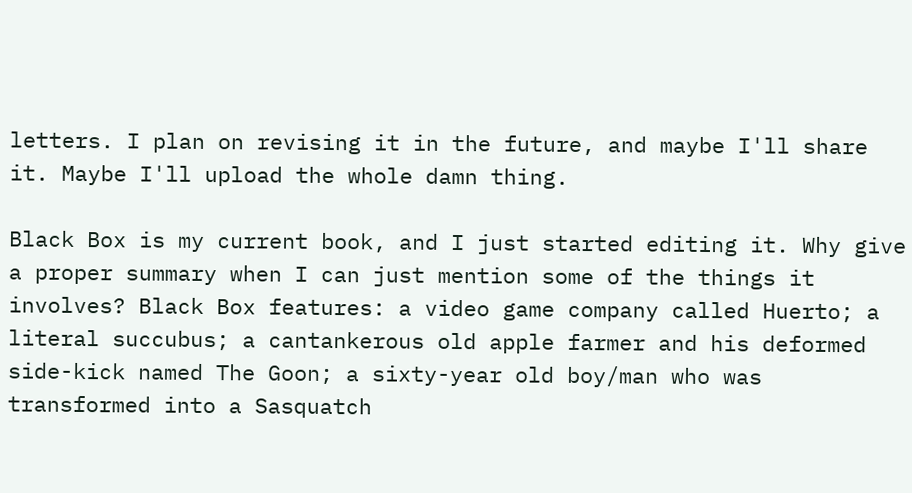letters. I plan on revising it in the future, and maybe I'll share it. Maybe I'll upload the whole damn thing.

Black Box is my current book, and I just started editing it. Why give a proper summary when I can just mention some of the things it involves? Black Box features: a video game company called Huerto; a literal succubus; a cantankerous old apple farmer and his deformed side-kick named The Goon; a sixty-year old boy/man who was transformed into a Sasquatch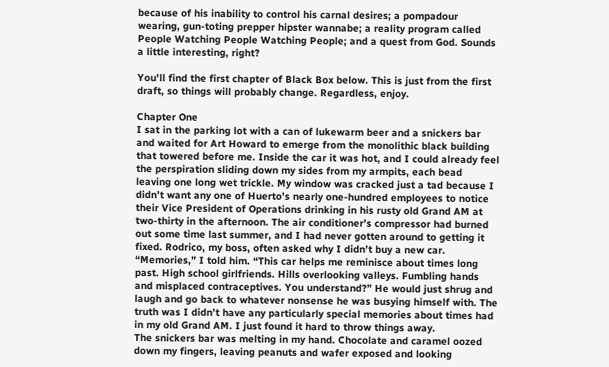because of his inability to control his carnal desires; a pompadour wearing, gun-toting prepper hipster wannabe; a reality program called People Watching People Watching People; and a quest from God. Sounds a little interesting, right?

You'll find the first chapter of Black Box below. This is just from the first draft, so things will probably change. Regardless, enjoy.

Chapter One
I sat in the parking lot with a can of lukewarm beer and a snickers bar and waited for Art Howard to emerge from the monolithic black building that towered before me. Inside the car it was hot, and I could already feel the perspiration sliding down my sides from my armpits, each bead leaving one long wet trickle. My window was cracked just a tad because I didn’t want any one of Huerto’s nearly one-hundred employees to notice their Vice President of Operations drinking in his rusty old Grand AM at two-thirty in the afternoon. The air conditioner’s compressor had burned out some time last summer, and I had never gotten around to getting it fixed. Rodrico, my boss, often asked why I didn’t buy a new car. “Memories,” I told him. “This car helps me reminisce about times long past. High school girlfriends. Hills overlooking valleys. Fumbling hands and misplaced contraceptives. You understand?” He would just shrug and laugh and go back to whatever nonsense he was busying himself with. The truth was I didn’t have any particularly special memories about times had in my old Grand AM. I just found it hard to throw things away.
The snickers bar was melting in my hand. Chocolate and caramel oozed down my fingers, leaving peanuts and wafer exposed and looking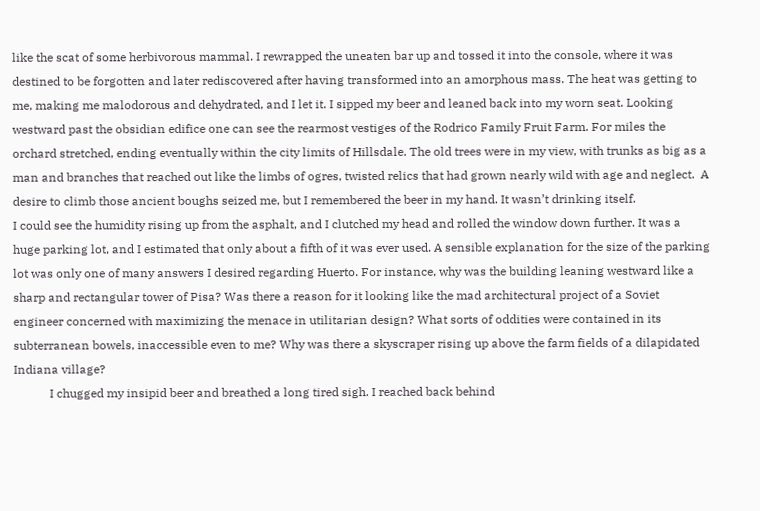like the scat of some herbivorous mammal. I rewrapped the uneaten bar up and tossed it into the console, where it was destined to be forgotten and later rediscovered after having transformed into an amorphous mass. The heat was getting to me, making me malodorous and dehydrated, and I let it. I sipped my beer and leaned back into my worn seat. Looking westward past the obsidian edifice one can see the rearmost vestiges of the Rodrico Family Fruit Farm. For miles the orchard stretched, ending eventually within the city limits of Hillsdale. The old trees were in my view, with trunks as big as a man and branches that reached out like the limbs of ogres, twisted relics that had grown nearly wild with age and neglect.  A desire to climb those ancient boughs seized me, but I remembered the beer in my hand. It wasn’t drinking itself.
I could see the humidity rising up from the asphalt, and I clutched my head and rolled the window down further. It was a huge parking lot, and I estimated that only about a fifth of it was ever used. A sensible explanation for the size of the parking lot was only one of many answers I desired regarding Huerto. For instance, why was the building leaning westward like a sharp and rectangular tower of Pisa? Was there a reason for it looking like the mad architectural project of a Soviet engineer concerned with maximizing the menace in utilitarian design? What sorts of oddities were contained in its subterranean bowels, inaccessible even to me? Why was there a skyscraper rising up above the farm fields of a dilapidated Indiana village?
            I chugged my insipid beer and breathed a long tired sigh. I reached back behind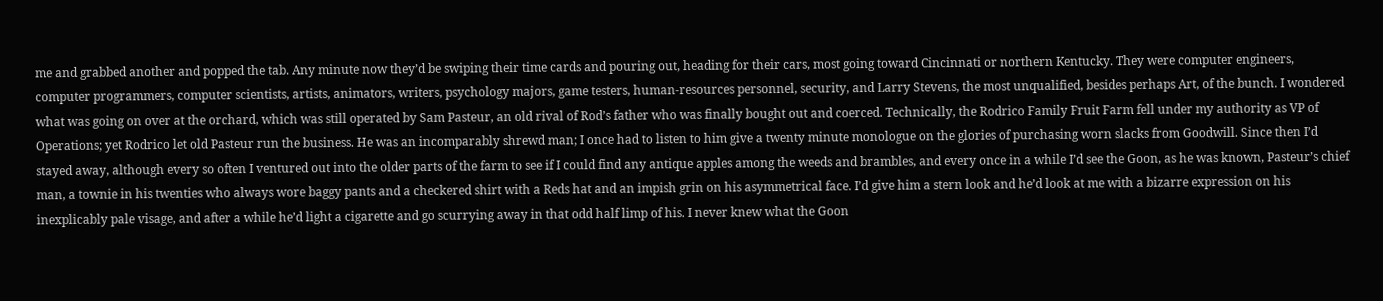me and grabbed another and popped the tab. Any minute now they’d be swiping their time cards and pouring out, heading for their cars, most going toward Cincinnati or northern Kentucky. They were computer engineers, computer programmers, computer scientists, artists, animators, writers, psychology majors, game testers, human-resources personnel, security, and Larry Stevens, the most unqualified, besides perhaps Art, of the bunch. I wondered what was going on over at the orchard, which was still operated by Sam Pasteur, an old rival of Rod’s father who was finally bought out and coerced. Technically, the Rodrico Family Fruit Farm fell under my authority as VP of Operations; yet Rodrico let old Pasteur run the business. He was an incomparably shrewd man; I once had to listen to him give a twenty minute monologue on the glories of purchasing worn slacks from Goodwill. Since then I’d stayed away, although every so often I ventured out into the older parts of the farm to see if I could find any antique apples among the weeds and brambles, and every once in a while I’d see the Goon, as he was known, Pasteur’s chief man, a townie in his twenties who always wore baggy pants and a checkered shirt with a Reds hat and an impish grin on his asymmetrical face. I’d give him a stern look and he’d look at me with a bizarre expression on his inexplicably pale visage, and after a while he’d light a cigarette and go scurrying away in that odd half limp of his. I never knew what the Goon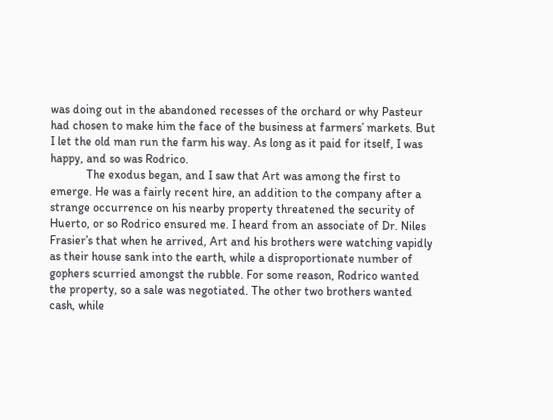was doing out in the abandoned recesses of the orchard or why Pasteur had chosen to make him the face of the business at farmers’ markets. But I let the old man run the farm his way. As long as it paid for itself, I was happy, and so was Rodrico.
            The exodus began, and I saw that Art was among the first to emerge. He was a fairly recent hire, an addition to the company after a strange occurrence on his nearby property threatened the security of Huerto, or so Rodrico ensured me. I heard from an associate of Dr. Niles Frasier’s that when he arrived, Art and his brothers were watching vapidly as their house sank into the earth, while a disproportionate number of gophers scurried amongst the rubble. For some reason, Rodrico wanted the property, so a sale was negotiated. The other two brothers wanted cash, while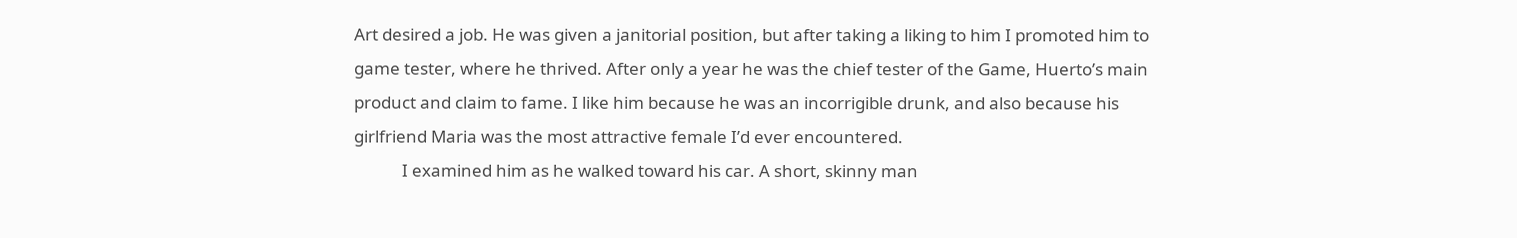Art desired a job. He was given a janitorial position, but after taking a liking to him I promoted him to game tester, where he thrived. After only a year he was the chief tester of the Game, Huerto’s main product and claim to fame. I like him because he was an incorrigible drunk, and also because his girlfriend Maria was the most attractive female I’d ever encountered.
            I examined him as he walked toward his car. A short, skinny man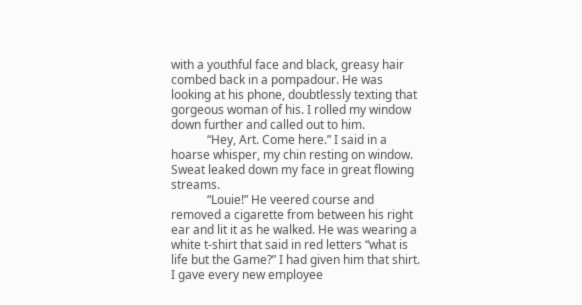with a youthful face and black, greasy hair combed back in a pompadour. He was looking at his phone, doubtlessly texting that gorgeous woman of his. I rolled my window down further and called out to him.
            “Hey, Art. Come here.” I said in a hoarse whisper, my chin resting on window. Sweat leaked down my face in great flowing streams.
            “Louie!” He veered course and removed a cigarette from between his right ear and lit it as he walked. He was wearing a white t-shirt that said in red letters “what is life but the Game?” I had given him that shirt. I gave every new employee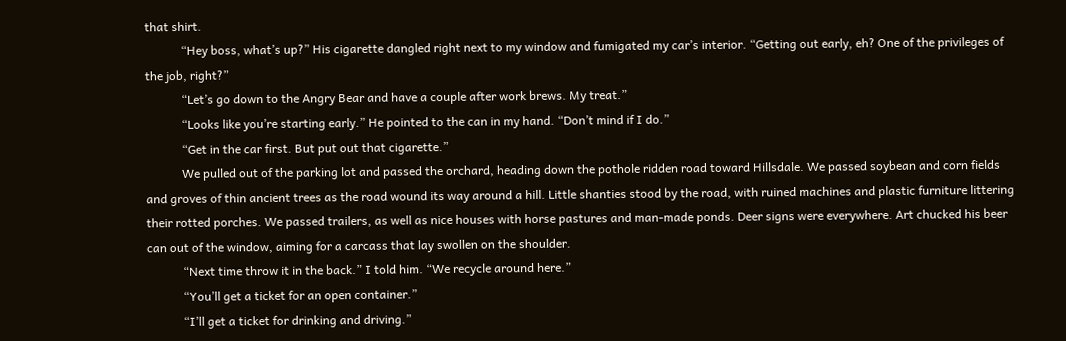that shirt.
            “Hey boss, what’s up?” His cigarette dangled right next to my window and fumigated my car’s interior. “Getting out early, eh? One of the privileges of the job, right?”
            “Let’s go down to the Angry Bear and have a couple after work brews. My treat.”
            “Looks like you’re starting early.” He pointed to the can in my hand. “Don’t mind if I do.”
            “Get in the car first. But put out that cigarette.”
            We pulled out of the parking lot and passed the orchard, heading down the pothole ridden road toward Hillsdale. We passed soybean and corn fields and groves of thin ancient trees as the road wound its way around a hill. Little shanties stood by the road, with ruined machines and plastic furniture littering their rotted porches. We passed trailers, as well as nice houses with horse pastures and man-made ponds. Deer signs were everywhere. Art chucked his beer can out of the window, aiming for a carcass that lay swollen on the shoulder.
            “Next time throw it in the back.” I told him. “We recycle around here.”
            “You’ll get a ticket for an open container.”
            “I’ll get a ticket for drinking and driving.”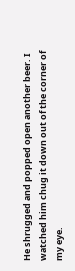He shrugged and popped open another beer. I watched him chug it down out of the corner of my eye.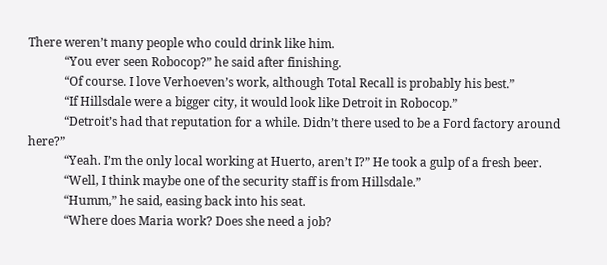There weren’t many people who could drink like him.
            “You ever seen Robocop?” he said after finishing.
            “Of course. I love Verhoeven’s work, although Total Recall is probably his best.”
            “If Hillsdale were a bigger city, it would look like Detroit in Robocop.”
            “Detroit’s had that reputation for a while. Didn’t there used to be a Ford factory around here?”
            “Yeah. I’m the only local working at Huerto, aren’t I?” He took a gulp of a fresh beer.
            “Well, I think maybe one of the security staff is from Hillsdale.”
            “Humm,” he said, easing back into his seat.
            “Where does Maria work? Does she need a job?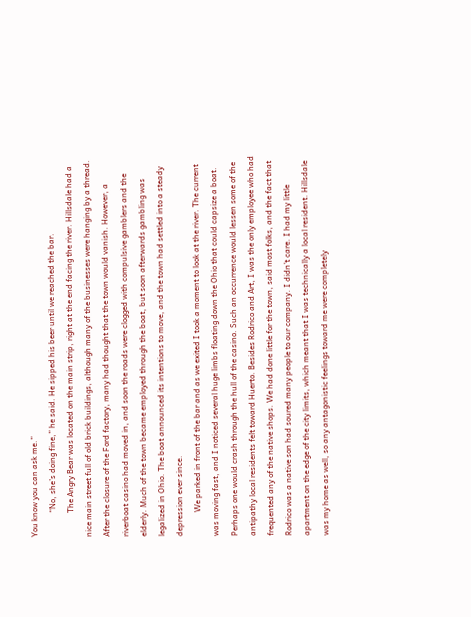You know you can ask me.”
            “No, she’s doing fine,” he said. He sipped his beer until we reached the bar.
            The Angry Bear was located on the main strip, right at the end facing the river. Hillsdale had a nice main street full of old brick buildings, although many of the businesses were hanging by a thread. After the closure of the Ford factory, many had thought that the town would vanish. However, a riverboat casino had moved in, and soon the roads were clogged with compulsive gamblers and the elderly. Much of the town became employed through the boat, but soon afterwards gambling was legalized in Ohio. The boat announced its intentions to move, and the town had settled into a steady depression ever since.
            We parked in front of the bar and as we exited I took a moment to look at the river. The current was moving fast, and I noticed several huge limbs floating down the Ohio that could capsize a boat. Perhaps one would crash through the hull of the casino. Such an occurrence would lessen some of the antipathy local residents felt toward Huerto. Besides Rodrico and Art, I was the only employee who had frequented any of the native shops. We had done little for the town, said most folks, and the fact that Rodrico was a native son had soured many people to our company. I didn’t care. I had my little apartment on the edge of the city limits, which meant that I was technically a local resident. Hillsdale was my home as well, so any antagonistic feelings toward me were completely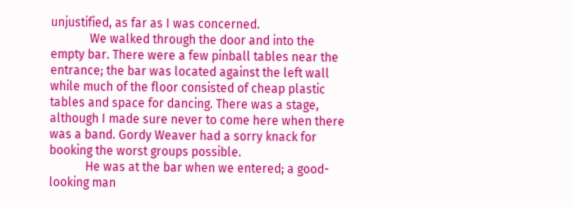unjustified, as far as I was concerned.
             We walked through the door and into the empty bar. There were a few pinball tables near the entrance; the bar was located against the left wall while much of the floor consisted of cheap plastic tables and space for dancing. There was a stage, although I made sure never to come here when there was a band. Gordy Weaver had a sorry knack for booking the worst groups possible.
            He was at the bar when we entered; a good-looking man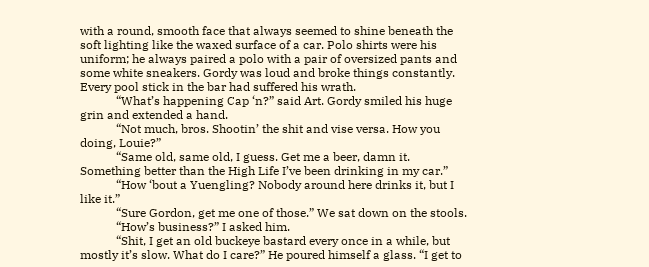with a round, smooth face that always seemed to shine beneath the soft lighting like the waxed surface of a car. Polo shirts were his uniform; he always paired a polo with a pair of oversized pants and some white sneakers. Gordy was loud and broke things constantly. Every pool stick in the bar had suffered his wrath.
            “What’s happening Cap ‘n?” said Art. Gordy smiled his huge grin and extended a hand.
            “Not much, bros. Shootin’ the shit and vise versa. How you doing, Louie?”
            “Same old, same old, I guess. Get me a beer, damn it. Something better than the High Life I’ve been drinking in my car.”
            “How ‘bout a Yuengling? Nobody around here drinks it, but I like it.”
            “Sure Gordon, get me one of those.” We sat down on the stools.
            “How’s business?” I asked him.
            “Shit, I get an old buckeye bastard every once in a while, but mostly it’s slow. What do I care?” He poured himself a glass. “I get to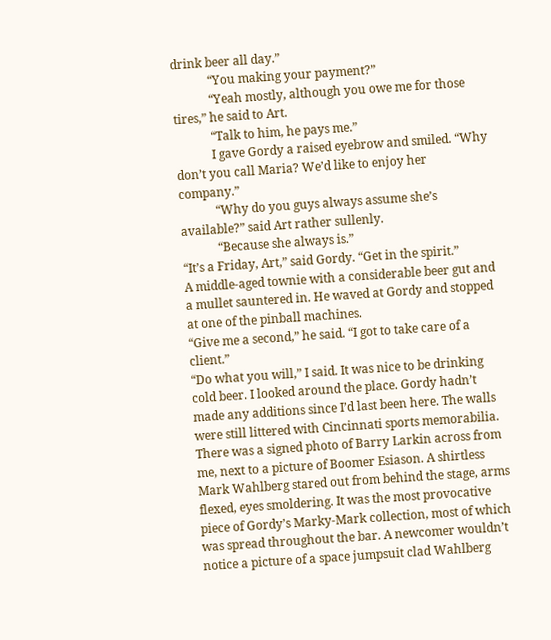drink beer all day.”
            “You making your payment?”
            “Yeah mostly, although you owe me for those tires,” he said to Art.
            “Talk to him, he pays me.”
            I gave Gordy a raised eyebrow and smiled. “Why don’t you call Maria? We’d like to enjoy her company.”
            “Why do you guys always assume she’s available?” said Art rather sullenly.
            “Because she always is.”
“It’s a Friday, Art,” said Gordy. “Get in the spirit.”
A middle-aged townie with a considerable beer gut and a mullet sauntered in. He waved at Gordy and stopped at one of the pinball machines.
“Give me a second,” he said. “I got to take care of a client.”
“Do what you will,” I said. It was nice to be drinking cold beer. I looked around the place. Gordy hadn’t made any additions since I’d last been here. The walls were still littered with Cincinnati sports memorabilia. There was a signed photo of Barry Larkin across from me, next to a picture of Boomer Esiason. A shirtless Mark Wahlberg stared out from behind the stage, arms flexed, eyes smoldering. It was the most provocative piece of Gordy’s Marky-Mark collection, most of which was spread throughout the bar. A newcomer wouldn’t notice a picture of a space jumpsuit clad Wahlberg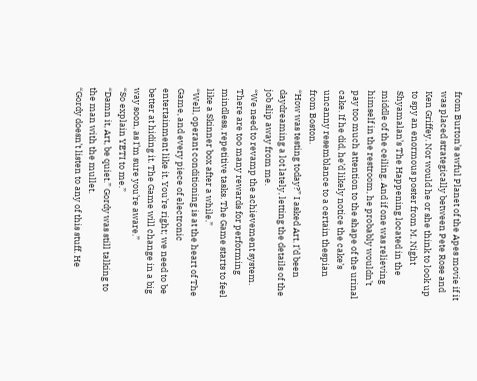from Burton’s awful Planet of the Apes movie if it was placed strategically between Pete Rose and Ken Griffey. Nor would he or she think to look up to spy an enormous poster from M. Night Shyamalan’s The Happening located in the middle of the ceiling. And if one was relieving himself in the restroom, he probably wouldn’t pay too much attention to the shape of the urinal cake. If he did, he’d likely notice the cake’s uncanny resemblance to a certain thespian from Boston.
“How was testing today?” I asked Art. I’d been daydreaming a lot lately, letting the details of the job slip away from me.
“We need to revamp the achievement system. There are too many rewards for performing mindless, repetitive tasks. The Game starts to feel like a Skinner box after a while.”
“Well, operant conditioning is at the heart of The Game, and every piece of electronic entertainment like it. You’re right; we need to be better at hiding it. The Game will change in a big way soon, as I’m sure you’re aware.”
“So explain YETI to me.”
“Damn it, Art, be quiet.” Gordy was still talking to the man with the mullet.
“Gordy doesn’t listen to any of this stuff. He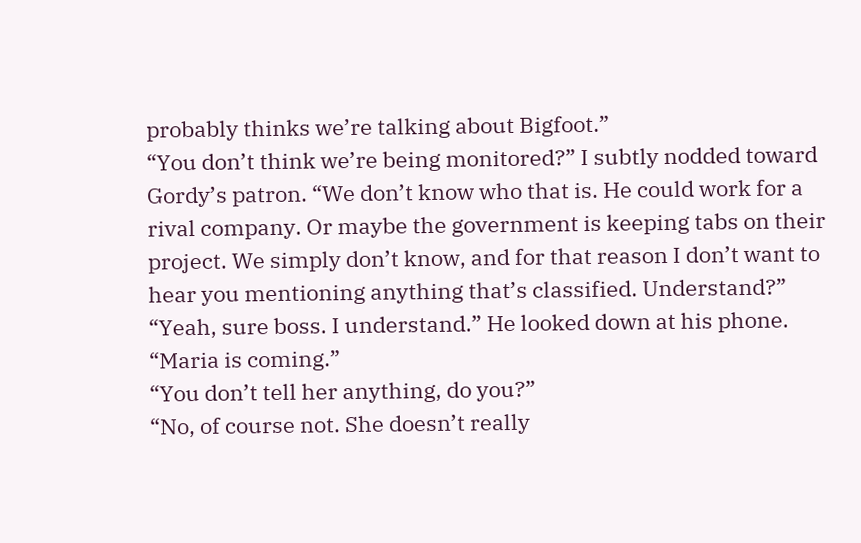probably thinks we’re talking about Bigfoot.”
“You don’t think we’re being monitored?” I subtly nodded toward Gordy’s patron. “We don’t know who that is. He could work for a rival company. Or maybe the government is keeping tabs on their project. We simply don’t know, and for that reason I don’t want to hear you mentioning anything that’s classified. Understand?”
“Yeah, sure boss. I understand.” He looked down at his phone. “Maria is coming.”
“You don’t tell her anything, do you?”
“No, of course not. She doesn’t really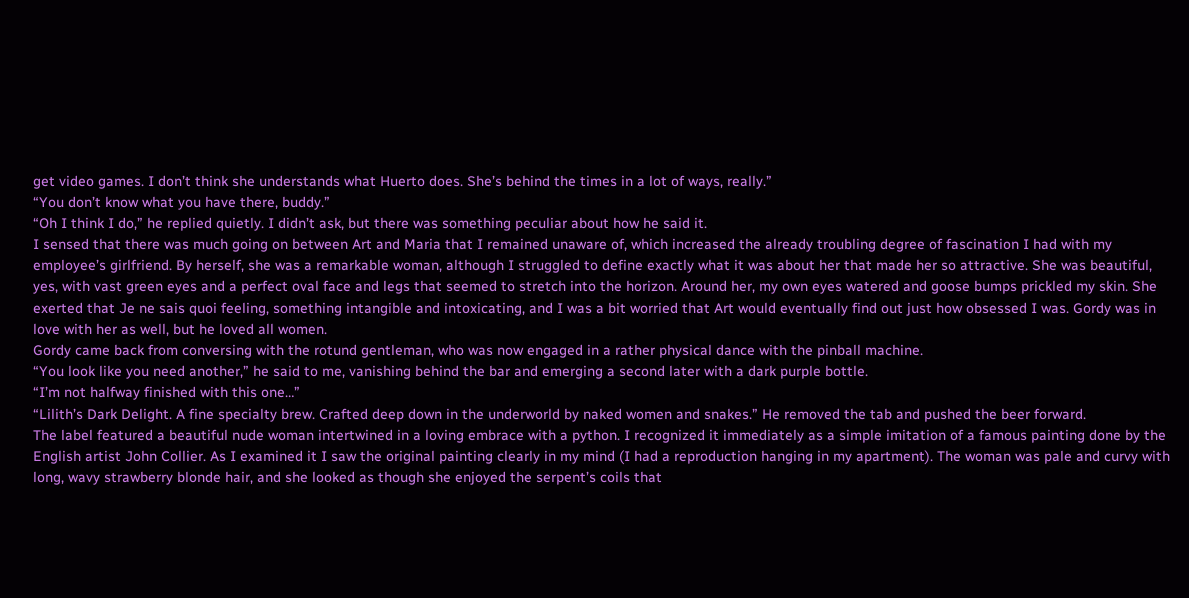get video games. I don’t think she understands what Huerto does. She’s behind the times in a lot of ways, really.”
“You don’t know what you have there, buddy.”
“Oh I think I do,” he replied quietly. I didn’t ask, but there was something peculiar about how he said it.
I sensed that there was much going on between Art and Maria that I remained unaware of, which increased the already troubling degree of fascination I had with my employee’s girlfriend. By herself, she was a remarkable woman, although I struggled to define exactly what it was about her that made her so attractive. She was beautiful, yes, with vast green eyes and a perfect oval face and legs that seemed to stretch into the horizon. Around her, my own eyes watered and goose bumps prickled my skin. She exerted that Je ne sais quoi feeling, something intangible and intoxicating, and I was a bit worried that Art would eventually find out just how obsessed I was. Gordy was in love with her as well, but he loved all women.
Gordy came back from conversing with the rotund gentleman, who was now engaged in a rather physical dance with the pinball machine.
“You look like you need another,” he said to me, vanishing behind the bar and emerging a second later with a dark purple bottle.
“I’m not halfway finished with this one…”
“Lilith’s Dark Delight. A fine specialty brew. Crafted deep down in the underworld by naked women and snakes.” He removed the tab and pushed the beer forward.
The label featured a beautiful nude woman intertwined in a loving embrace with a python. I recognized it immediately as a simple imitation of a famous painting done by the English artist John Collier. As I examined it I saw the original painting clearly in my mind (I had a reproduction hanging in my apartment). The woman was pale and curvy with long, wavy strawberry blonde hair, and she looked as though she enjoyed the serpent’s coils that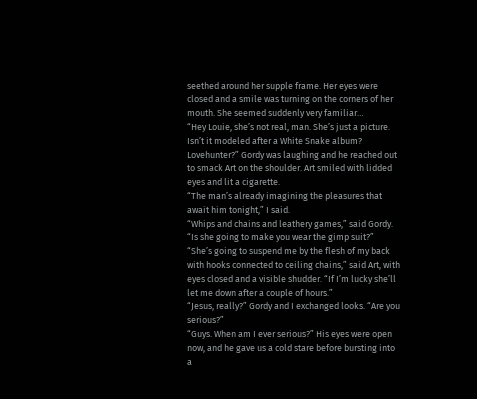seethed around her supple frame. Her eyes were closed and a smile was turning on the corners of her mouth. She seemed suddenly very familiar…
“Hey Louie, she’s not real, man. She’s just a picture. Isn’t it modeled after a White Snake album? Lovehunter?” Gordy was laughing and he reached out to smack Art on the shoulder. Art smiled with lidded eyes and lit a cigarette.
“The man’s already imagining the pleasures that await him tonight,” I said.
“Whips and chains and leathery games,” said Gordy. “Is she going to make you wear the gimp suit?”
“She’s going to suspend me by the flesh of my back with hooks connected to ceiling chains,” said Art, with eyes closed and a visible shudder. “If I’m lucky she’ll let me down after a couple of hours.”
“Jesus, really?” Gordy and I exchanged looks. “Are you serious?”
“Guys. When am I ever serious?” His eyes were open now, and he gave us a cold stare before bursting into a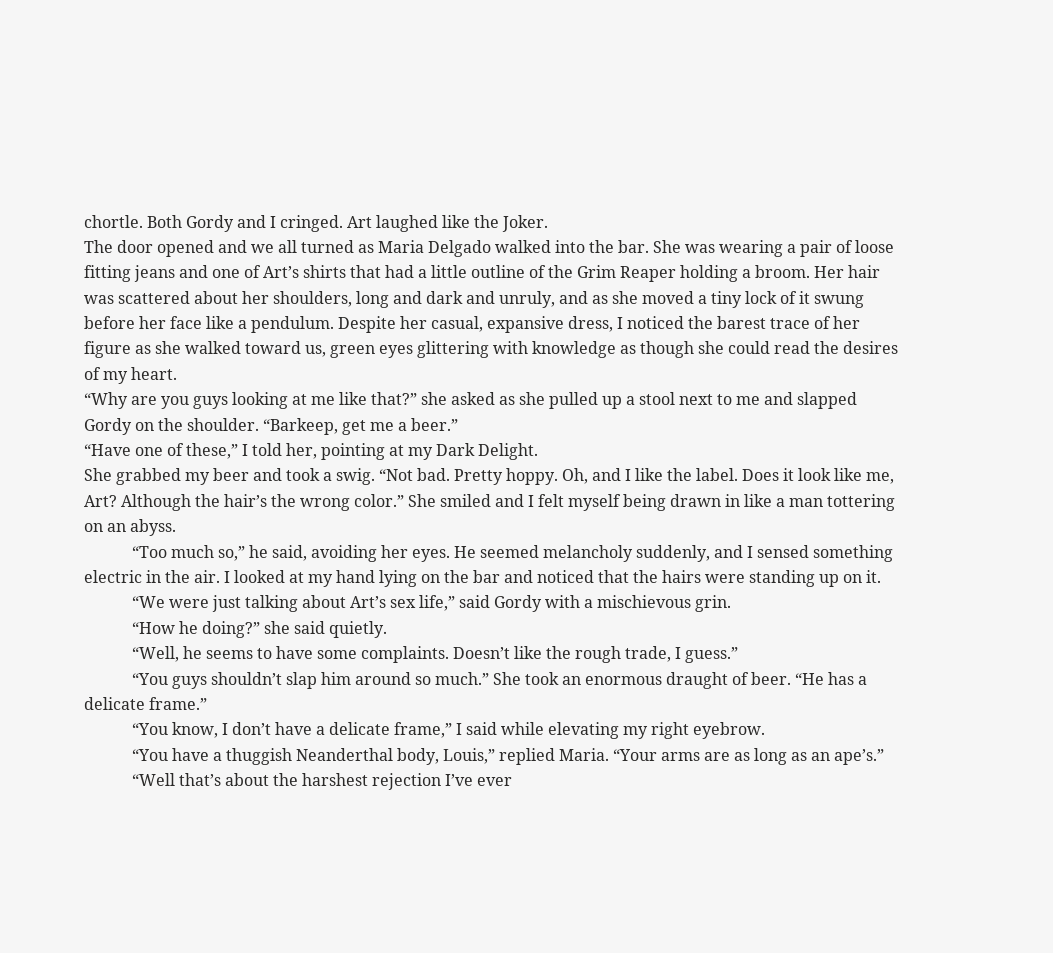chortle. Both Gordy and I cringed. Art laughed like the Joker.
The door opened and we all turned as Maria Delgado walked into the bar. She was wearing a pair of loose fitting jeans and one of Art’s shirts that had a little outline of the Grim Reaper holding a broom. Her hair was scattered about her shoulders, long and dark and unruly, and as she moved a tiny lock of it swung before her face like a pendulum. Despite her casual, expansive dress, I noticed the barest trace of her figure as she walked toward us, green eyes glittering with knowledge as though she could read the desires of my heart.
“Why are you guys looking at me like that?” she asked as she pulled up a stool next to me and slapped Gordy on the shoulder. “Barkeep, get me a beer.”
“Have one of these,” I told her, pointing at my Dark Delight.
She grabbed my beer and took a swig. “Not bad. Pretty hoppy. Oh, and I like the label. Does it look like me, Art? Although the hair’s the wrong color.” She smiled and I felt myself being drawn in like a man tottering on an abyss.
            “Too much so,” he said, avoiding her eyes. He seemed melancholy suddenly, and I sensed something electric in the air. I looked at my hand lying on the bar and noticed that the hairs were standing up on it.
            “We were just talking about Art’s sex life,” said Gordy with a mischievous grin.
            “How he doing?” she said quietly.
            “Well, he seems to have some complaints. Doesn’t like the rough trade, I guess.”
            “You guys shouldn’t slap him around so much.” She took an enormous draught of beer. “He has a delicate frame.”
            “You know, I don’t have a delicate frame,” I said while elevating my right eyebrow.
            “You have a thuggish Neanderthal body, Louis,” replied Maria. “Your arms are as long as an ape’s.”
            “Well that’s about the harshest rejection I’ve ever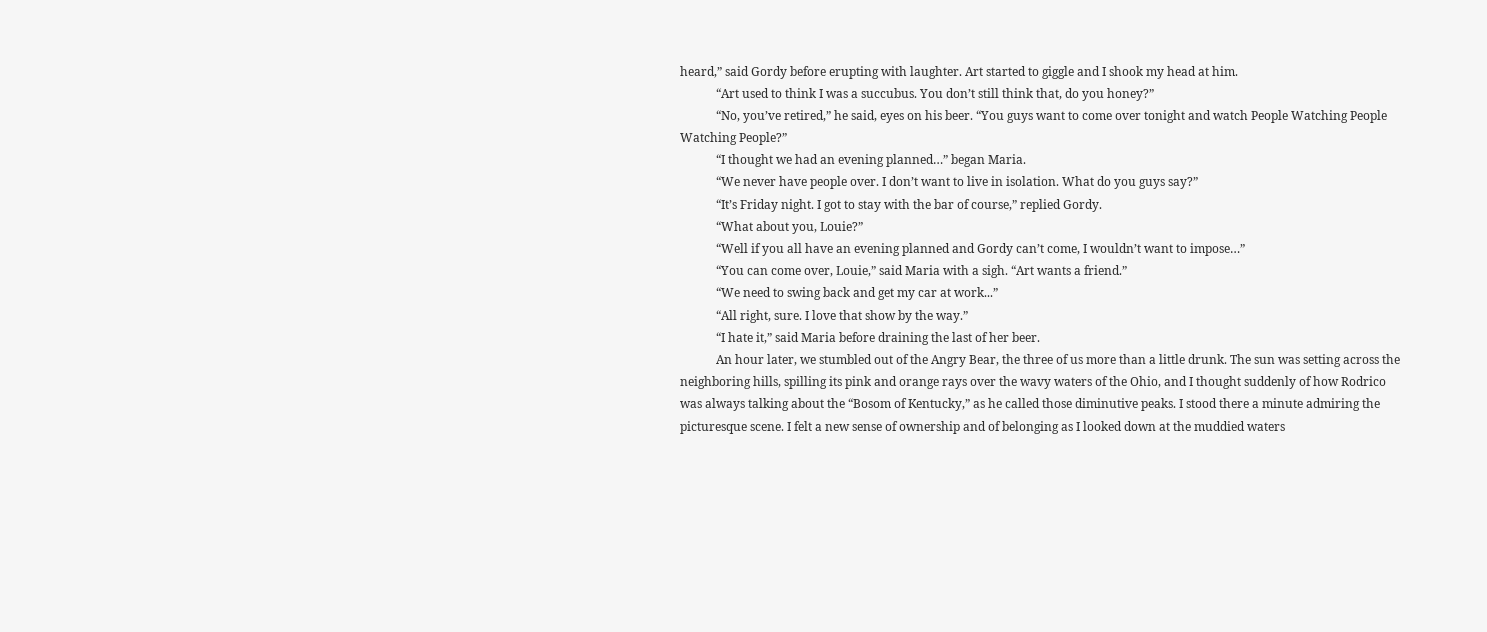heard,” said Gordy before erupting with laughter. Art started to giggle and I shook my head at him.
            “Art used to think I was a succubus. You don’t still think that, do you honey?”
            “No, you’ve retired,” he said, eyes on his beer. “You guys want to come over tonight and watch People Watching People Watching People?”
            “I thought we had an evening planned…” began Maria.
            “We never have people over. I don’t want to live in isolation. What do you guys say?”
            “It’s Friday night. I got to stay with the bar of course,” replied Gordy.
            “What about you, Louie?”
            “Well if you all have an evening planned and Gordy can’t come, I wouldn’t want to impose…”
            “You can come over, Louie,” said Maria with a sigh. “Art wants a friend.”
            “We need to swing back and get my car at work...”
            “All right, sure. I love that show by the way.”
            “I hate it,” said Maria before draining the last of her beer.
            An hour later, we stumbled out of the Angry Bear, the three of us more than a little drunk. The sun was setting across the neighboring hills, spilling its pink and orange rays over the wavy waters of the Ohio, and I thought suddenly of how Rodrico was always talking about the “Bosom of Kentucky,” as he called those diminutive peaks. I stood there a minute admiring the picturesque scene. I felt a new sense of ownership and of belonging as I looked down at the muddied waters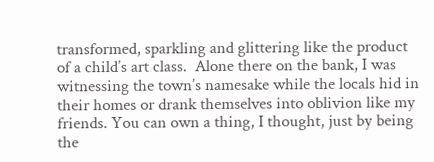transformed, sparkling and glittering like the product of a child’s art class.  Alone there on the bank, I was witnessing the town’s namesake while the locals hid in their homes or drank themselves into oblivion like my friends. You can own a thing, I thought, just by being the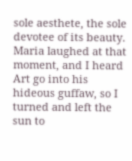sole aesthete, the sole devotee of its beauty. Maria laughed at that moment, and I heard Art go into his hideous guffaw, so I turned and left the sun to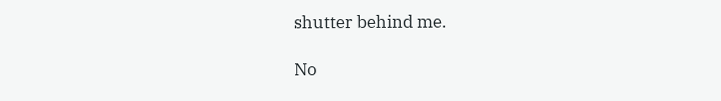shutter behind me.

No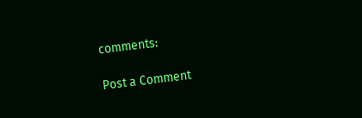comments:

Post a Comment